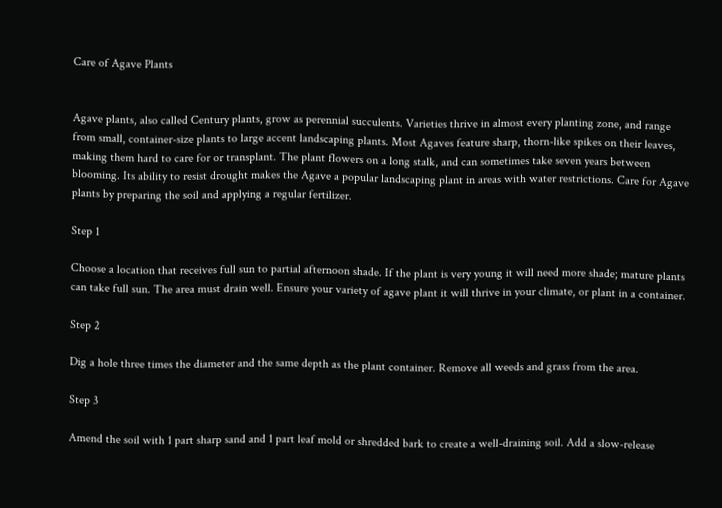Care of Agave Plants


Agave plants, also called Century plants, grow as perennial succulents. Varieties thrive in almost every planting zone, and range from small, container-size plants to large accent landscaping plants. Most Agaves feature sharp, thorn-like spikes on their leaves, making them hard to care for or transplant. The plant flowers on a long stalk, and can sometimes take seven years between blooming. Its ability to resist drought makes the Agave a popular landscaping plant in areas with water restrictions. Care for Agave plants by preparing the soil and applying a regular fertilizer.

Step 1

Choose a location that receives full sun to partial afternoon shade. If the plant is very young it will need more shade; mature plants can take full sun. The area must drain well. Ensure your variety of agave plant it will thrive in your climate, or plant in a container.

Step 2

Dig a hole three times the diameter and the same depth as the plant container. Remove all weeds and grass from the area.

Step 3

Amend the soil with 1 part sharp sand and 1 part leaf mold or shredded bark to create a well-draining soil. Add a slow-release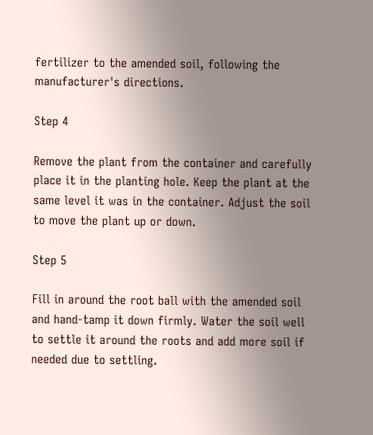fertilizer to the amended soil, following the manufacturer's directions.

Step 4

Remove the plant from the container and carefully place it in the planting hole. Keep the plant at the same level it was in the container. Adjust the soil to move the plant up or down.

Step 5

Fill in around the root ball with the amended soil and hand-tamp it down firmly. Water the soil well to settle it around the roots and add more soil if needed due to settling.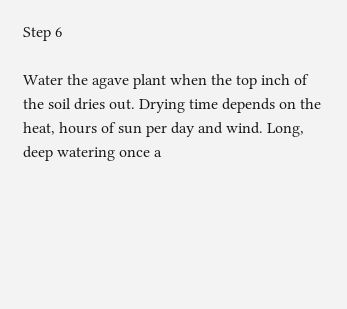Step 6

Water the agave plant when the top inch of the soil dries out. Drying time depends on the heat, hours of sun per day and wind. Long, deep watering once a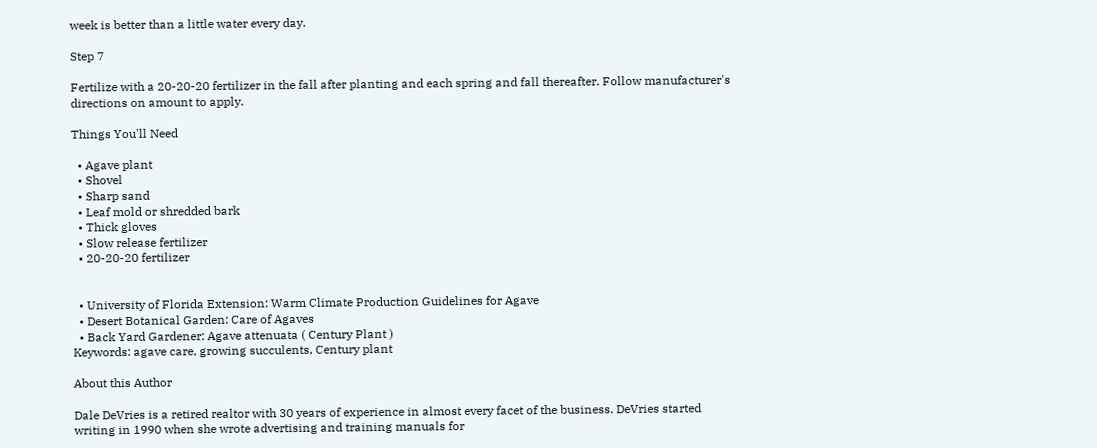week is better than a little water every day.

Step 7

Fertilize with a 20-20-20 fertilizer in the fall after planting and each spring and fall thereafter. Follow manufacturer's directions on amount to apply.

Things You'll Need

  • Agave plant
  • Shovel
  • Sharp sand
  • Leaf mold or shredded bark
  • Thick gloves
  • Slow release fertilizer
  • 20-20-20 fertilizer


  • University of Florida Extension: Warm Climate Production Guidelines for Agave
  • Desert Botanical Garden: Care of Agaves
  • Back Yard Gardener: Agave attenuata ( Century Plant )
Keywords: agave care, growing succulents, Century plant

About this Author

Dale DeVries is a retired realtor with 30 years of experience in almost every facet of the business. DeVries started writing in 1990 when she wrote advertising and training manuals for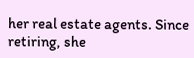her real estate agents. Since retiring, she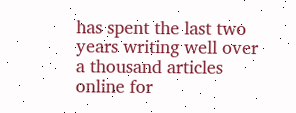has spent the last two years writing well over a thousand articles online for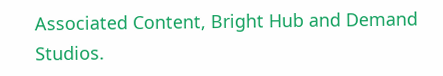Associated Content, Bright Hub and Demand Studios.